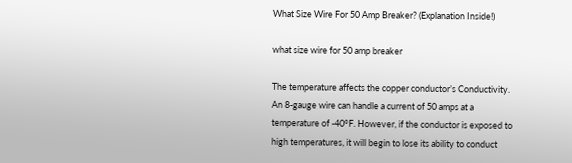What Size Wire For 50 Amp Breaker? (Explanation Inside!)

what size wire for 50 amp breaker

The temperature affects the copper conductor’s Conductivity. An 8-gauge wire can handle a current of 50 amps at a temperature of -40°F. However, if the conductor is exposed to high temperatures, it will begin to lose its ability to conduct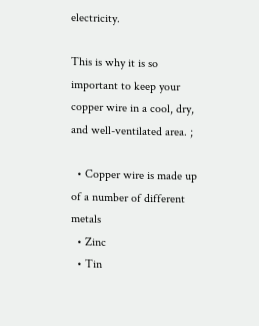electricity.

This is why it is so important to keep your copper wire in a cool, dry, and well-ventilated area. ;

  • Copper wire is made up of a number of different metals
  • Zinc
  • Tin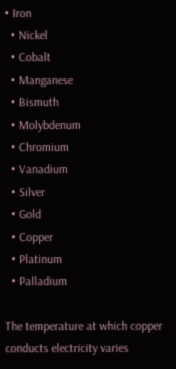• Iron
  • Nickel
  • Cobalt
  • Manganese
  • Bismuth
  • Molybdenum
  • Chromium
  • Vanadium
  • Silver
  • Gold
  • Copper
  • Platinum
  • Palladium

The temperature at which copper conducts electricity varies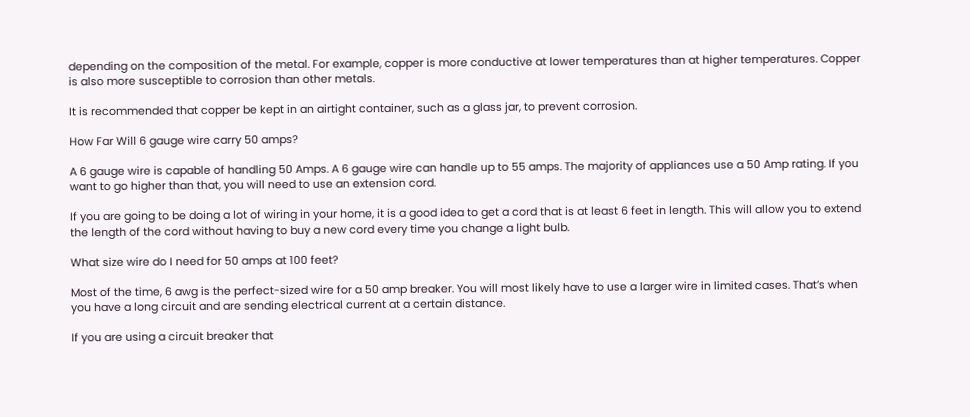depending on the composition of the metal. For example, copper is more conductive at lower temperatures than at higher temperatures. Copper is also more susceptible to corrosion than other metals.

It is recommended that copper be kept in an airtight container, such as a glass jar, to prevent corrosion.

How Far Will 6 gauge wire carry 50 amps?

A 6 gauge wire is capable of handling 50 Amps. A 6 gauge wire can handle up to 55 amps. The majority of appliances use a 50 Amp rating. If you want to go higher than that, you will need to use an extension cord.

If you are going to be doing a lot of wiring in your home, it is a good idea to get a cord that is at least 6 feet in length. This will allow you to extend the length of the cord without having to buy a new cord every time you change a light bulb.

What size wire do I need for 50 amps at 100 feet?

Most of the time, 6 awg is the perfect-sized wire for a 50 amp breaker. You will most likely have to use a larger wire in limited cases. That’s when you have a long circuit and are sending electrical current at a certain distance.

If you are using a circuit breaker that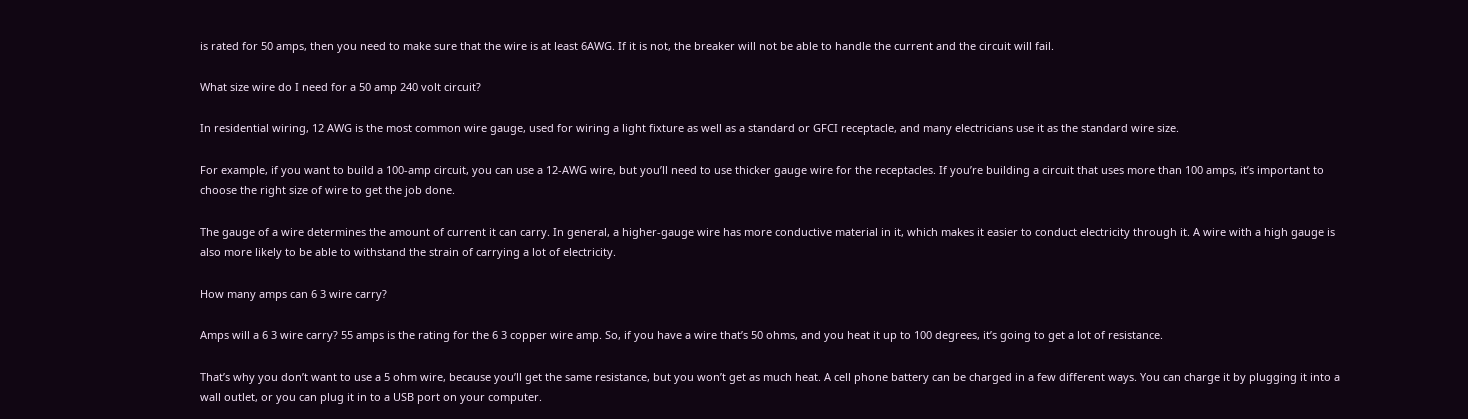is rated for 50 amps, then you need to make sure that the wire is at least 6AWG. If it is not, the breaker will not be able to handle the current and the circuit will fail.

What size wire do I need for a 50 amp 240 volt circuit?

In residential wiring, 12 AWG is the most common wire gauge, used for wiring a light fixture as well as a standard or GFCI receptacle, and many electricians use it as the standard wire size.

For example, if you want to build a 100-amp circuit, you can use a 12-AWG wire, but you’ll need to use thicker gauge wire for the receptacles. If you’re building a circuit that uses more than 100 amps, it’s important to choose the right size of wire to get the job done.

The gauge of a wire determines the amount of current it can carry. In general, a higher-gauge wire has more conductive material in it, which makes it easier to conduct electricity through it. A wire with a high gauge is also more likely to be able to withstand the strain of carrying a lot of electricity.

How many amps can 6 3 wire carry?

Amps will a 6 3 wire carry? 55 amps is the rating for the 6 3 copper wire amp. So, if you have a wire that’s 50 ohms, and you heat it up to 100 degrees, it’s going to get a lot of resistance.

That’s why you don’t want to use a 5 ohm wire, because you’ll get the same resistance, but you won’t get as much heat. A cell phone battery can be charged in a few different ways. You can charge it by plugging it into a wall outlet, or you can plug it in to a USB port on your computer.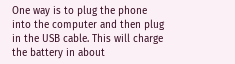One way is to plug the phone into the computer and then plug in the USB cable. This will charge the battery in about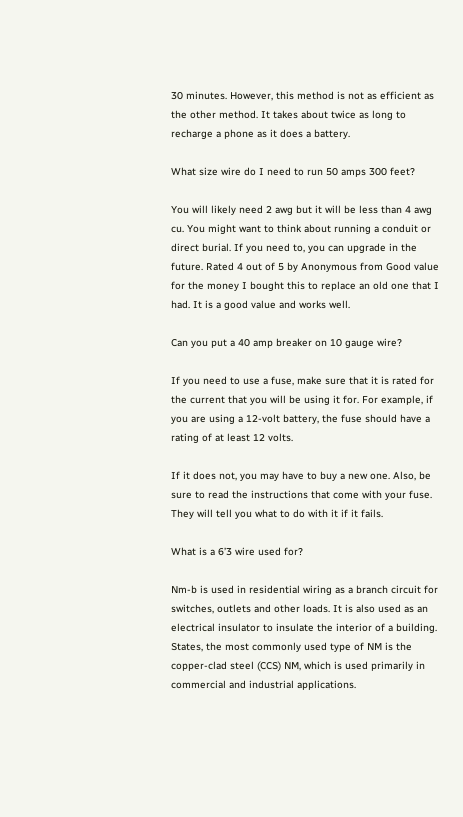30 minutes. However, this method is not as efficient as the other method. It takes about twice as long to recharge a phone as it does a battery.

What size wire do I need to run 50 amps 300 feet?

You will likely need 2 awg but it will be less than 4 awg cu. You might want to think about running a conduit or direct burial. If you need to, you can upgrade in the future. Rated 4 out of 5 by Anonymous from Good value for the money I bought this to replace an old one that I had. It is a good value and works well.

Can you put a 40 amp breaker on 10 gauge wire?

If you need to use a fuse, make sure that it is rated for the current that you will be using it for. For example, if you are using a 12-volt battery, the fuse should have a rating of at least 12 volts.

If it does not, you may have to buy a new one. Also, be sure to read the instructions that come with your fuse. They will tell you what to do with it if it fails.

What is a 6’3 wire used for?

Nm-b is used in residential wiring as a branch circuit for switches, outlets and other loads. It is also used as an electrical insulator to insulate the interior of a building. States, the most commonly used type of NM is the copper-clad steel (CCS) NM, which is used primarily in commercial and industrial applications.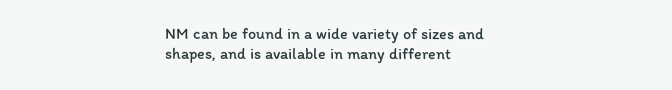NM can be found in a wide variety of sizes and shapes, and is available in many different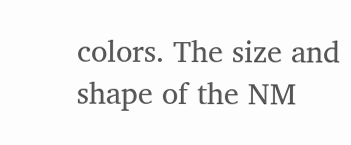colors. The size and shape of the NM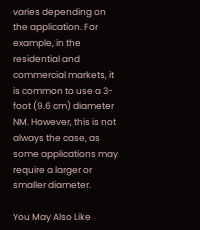varies depending on the application. For example, in the residential and commercial markets, it is common to use a 3-foot (9.6 cm) diameter NM. However, this is not always the case, as some applications may require a larger or smaller diameter.

You May Also Like